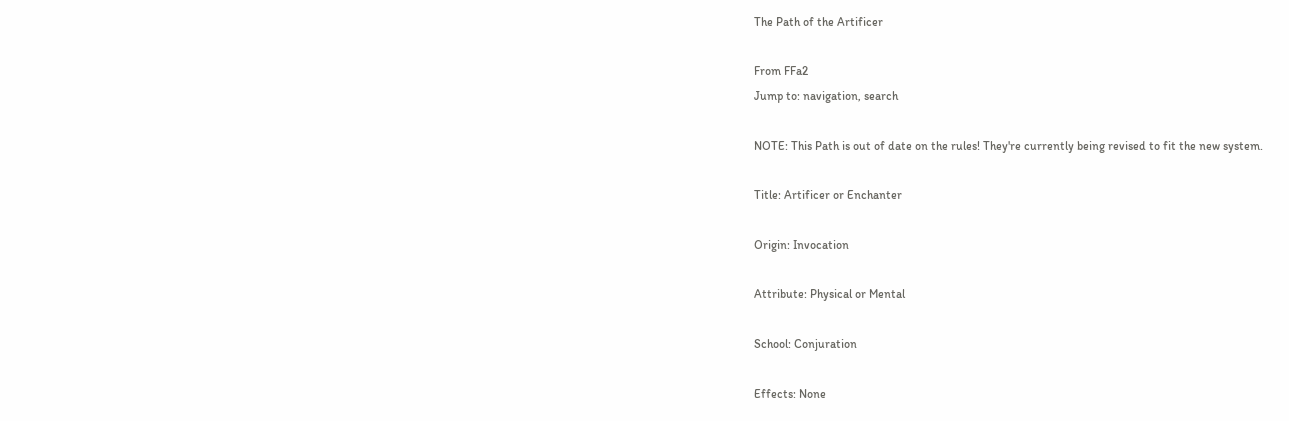The Path of the Artificer

From FFa2
Jump to: navigation, search

NOTE: This Path is out of date on the rules! They're currently being revised to fit the new system.

Title: Artificer or Enchanter

Origin: Invocation

Attribute: Physical or Mental

School: Conjuration

Effects: None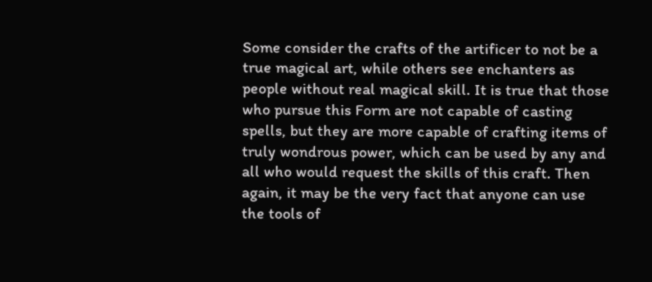Some consider the crafts of the artificer to not be a true magical art, while others see enchanters as people without real magical skill. It is true that those who pursue this Form are not capable of casting spells, but they are more capable of crafting items of truly wondrous power, which can be used by any and all who would request the skills of this craft. Then again, it may be the very fact that anyone can use the tools of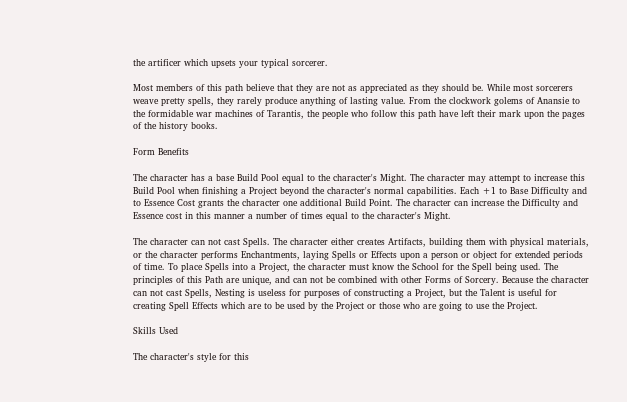the artificer which upsets your typical sorcerer.

Most members of this path believe that they are not as appreciated as they should be. While most sorcerers weave pretty spells, they rarely produce anything of lasting value. From the clockwork golems of Anansie to the formidable war machines of Tarantis, the people who follow this path have left their mark upon the pages of the history books.

Form Benefits

The character has a base Build Pool equal to the character's Might. The character may attempt to increase this Build Pool when finishing a Project beyond the character's normal capabilities. Each +1 to Base Difficulty and to Essence Cost grants the character one additional Build Point. The character can increase the Difficulty and Essence cost in this manner a number of times equal to the character's Might.

The character can not cast Spells. The character either creates Artifacts, building them with physical materials, or the character performs Enchantments, laying Spells or Effects upon a person or object for extended periods of time. To place Spells into a Project, the character must know the School for the Spell being used. The principles of this Path are unique, and can not be combined with other Forms of Sorcery. Because the character can not cast Spells, Nesting is useless for purposes of constructing a Project, but the Talent is useful for creating Spell Effects which are to be used by the Project or those who are going to use the Project.

Skills Used

The character's style for this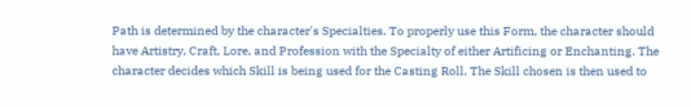Path is determined by the character's Specialties. To properly use this Form, the character should have Artistry, Craft, Lore, and Profession with the Specialty of either Artificing or Enchanting. The character decides which Skill is being used for the Casting Roll. The Skill chosen is then used to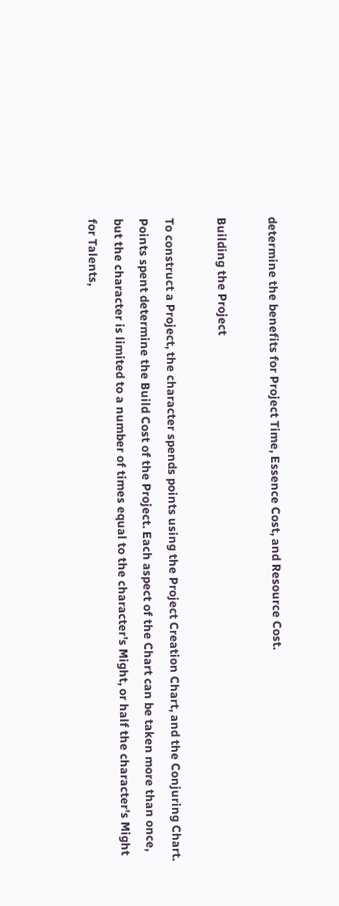determine the benefits for Project Time, Essence Cost, and Resource Cost.

Building the Project

To construct a Project, the character spends points using the Project Creation Chart, and the Conjuring Chart. Points spent determine the Build Cost of the Project. Each aspect of the Chart can be taken more than once, but the character is limited to a number of times equal to the character's Might, or half the character's Might for Talents,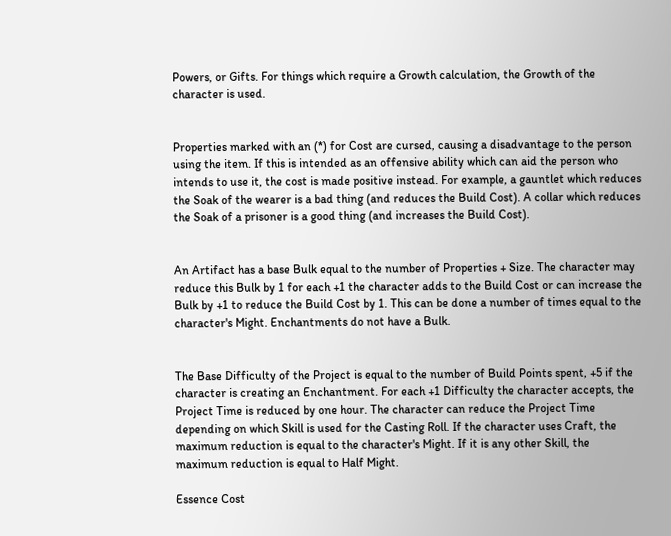Powers, or Gifts. For things which require a Growth calculation, the Growth of the character is used.


Properties marked with an (*) for Cost are cursed, causing a disadvantage to the person using the item. If this is intended as an offensive ability which can aid the person who intends to use it, the cost is made positive instead. For example, a gauntlet which reduces the Soak of the wearer is a bad thing (and reduces the Build Cost). A collar which reduces the Soak of a prisoner is a good thing (and increases the Build Cost).


An Artifact has a base Bulk equal to the number of Properties + Size. The character may reduce this Bulk by 1 for each +1 the character adds to the Build Cost or can increase the Bulk by +1 to reduce the Build Cost by 1. This can be done a number of times equal to the character's Might. Enchantments do not have a Bulk.


The Base Difficulty of the Project is equal to the number of Build Points spent, +5 if the character is creating an Enchantment. For each +1 Difficulty the character accepts, the Project Time is reduced by one hour. The character can reduce the Project Time depending on which Skill is used for the Casting Roll. If the character uses Craft, the maximum reduction is equal to the character's Might. If it is any other Skill, the maximum reduction is equal to Half Might.

Essence Cost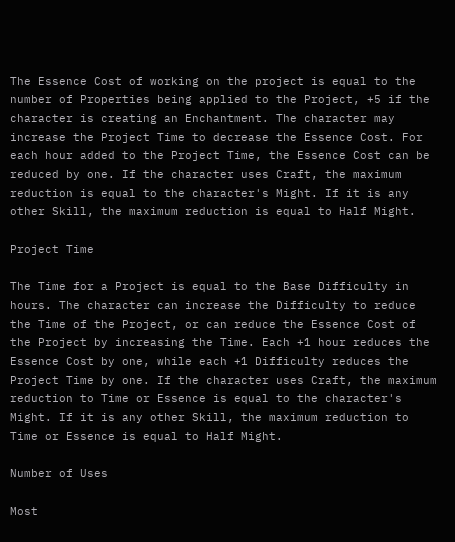The Essence Cost of working on the project is equal to the number of Properties being applied to the Project, +5 if the character is creating an Enchantment. The character may increase the Project Time to decrease the Essence Cost. For each hour added to the Project Time, the Essence Cost can be reduced by one. If the character uses Craft, the maximum reduction is equal to the character's Might. If it is any other Skill, the maximum reduction is equal to Half Might.

Project Time

The Time for a Project is equal to the Base Difficulty in hours. The character can increase the Difficulty to reduce the Time of the Project, or can reduce the Essence Cost of the Project by increasing the Time. Each +1 hour reduces the Essence Cost by one, while each +1 Difficulty reduces the Project Time by one. If the character uses Craft, the maximum reduction to Time or Essence is equal to the character's Might. If it is any other Skill, the maximum reduction to Time or Essence is equal to Half Might.

Number of Uses

Most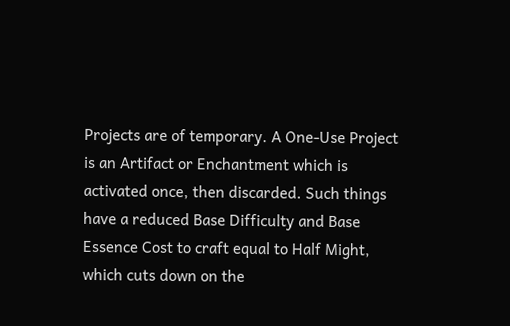Projects are of temporary. A One-Use Project is an Artifact or Enchantment which is activated once, then discarded. Such things have a reduced Base Difficulty and Base Essence Cost to craft equal to Half Might, which cuts down on the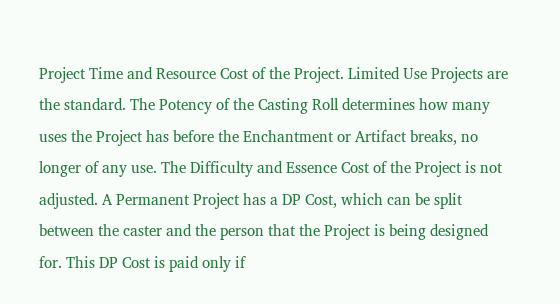Project Time and Resource Cost of the Project. Limited Use Projects are the standard. The Potency of the Casting Roll determines how many uses the Project has before the Enchantment or Artifact breaks, no longer of any use. The Difficulty and Essence Cost of the Project is not adjusted. A Permanent Project has a DP Cost, which can be split between the caster and the person that the Project is being designed for. This DP Cost is paid only if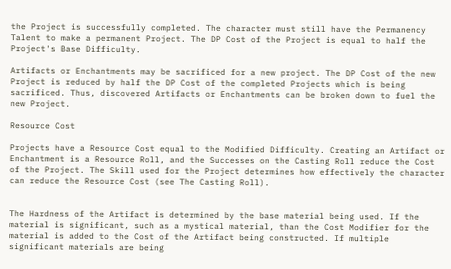the Project is successfully completed. The character must still have the Permanency Talent to make a permanent Project. The DP Cost of the Project is equal to half the Project's Base Difficulty.

Artifacts or Enchantments may be sacrificed for a new project. The DP Cost of the new Project is reduced by half the DP Cost of the completed Projects which is being sacrificed. Thus, discovered Artifacts or Enchantments can be broken down to fuel the new Project.

Resource Cost

Projects have a Resource Cost equal to the Modified Difficulty. Creating an Artifact or Enchantment is a Resource Roll, and the Successes on the Casting Roll reduce the Cost of the Project. The Skill used for the Project determines how effectively the character can reduce the Resource Cost (see The Casting Roll).


The Hardness of the Artifact is determined by the base material being used. If the material is significant, such as a mystical material, than the Cost Modifier for the material is added to the Cost of the Artifact being constructed. If multiple significant materials are being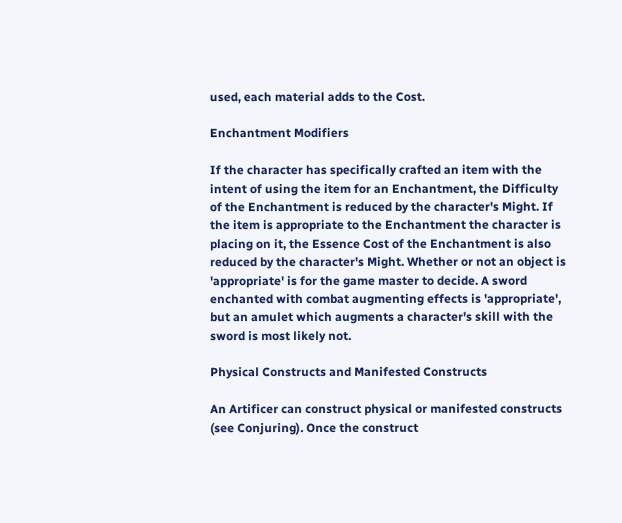used, each material adds to the Cost.

Enchantment Modifiers

If the character has specifically crafted an item with the intent of using the item for an Enchantment, the Difficulty of the Enchantment is reduced by the character's Might. If the item is appropriate to the Enchantment the character is placing on it, the Essence Cost of the Enchantment is also reduced by the character's Might. Whether or not an object is 'appropriate' is for the game master to decide. A sword enchanted with combat augmenting effects is 'appropriate', but an amulet which augments a character's skill with the sword is most likely not.

Physical Constructs and Manifested Constructs

An Artificer can construct physical or manifested constructs (see Conjuring). Once the construct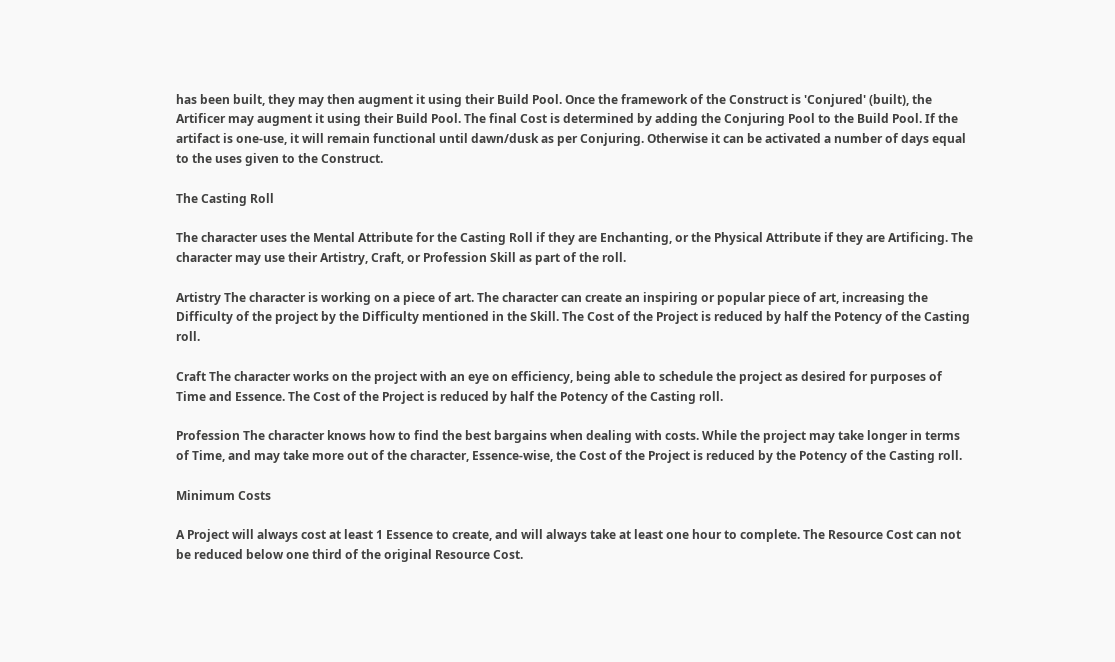has been built, they may then augment it using their Build Pool. Once the framework of the Construct is 'Conjured' (built), the Artificer may augment it using their Build Pool. The final Cost is determined by adding the Conjuring Pool to the Build Pool. If the artifact is one-use, it will remain functional until dawn/dusk as per Conjuring. Otherwise it can be activated a number of days equal to the uses given to the Construct.

The Casting Roll

The character uses the Mental Attribute for the Casting Roll if they are Enchanting, or the Physical Attribute if they are Artificing. The character may use their Artistry, Craft, or Profession Skill as part of the roll.

Artistry The character is working on a piece of art. The character can create an inspiring or popular piece of art, increasing the Difficulty of the project by the Difficulty mentioned in the Skill. The Cost of the Project is reduced by half the Potency of the Casting roll.

Craft The character works on the project with an eye on efficiency, being able to schedule the project as desired for purposes of Time and Essence. The Cost of the Project is reduced by half the Potency of the Casting roll.

Profession The character knows how to find the best bargains when dealing with costs. While the project may take longer in terms of Time, and may take more out of the character, Essence-wise, the Cost of the Project is reduced by the Potency of the Casting roll.

Minimum Costs

A Project will always cost at least 1 Essence to create, and will always take at least one hour to complete. The Resource Cost can not be reduced below one third of the original Resource Cost.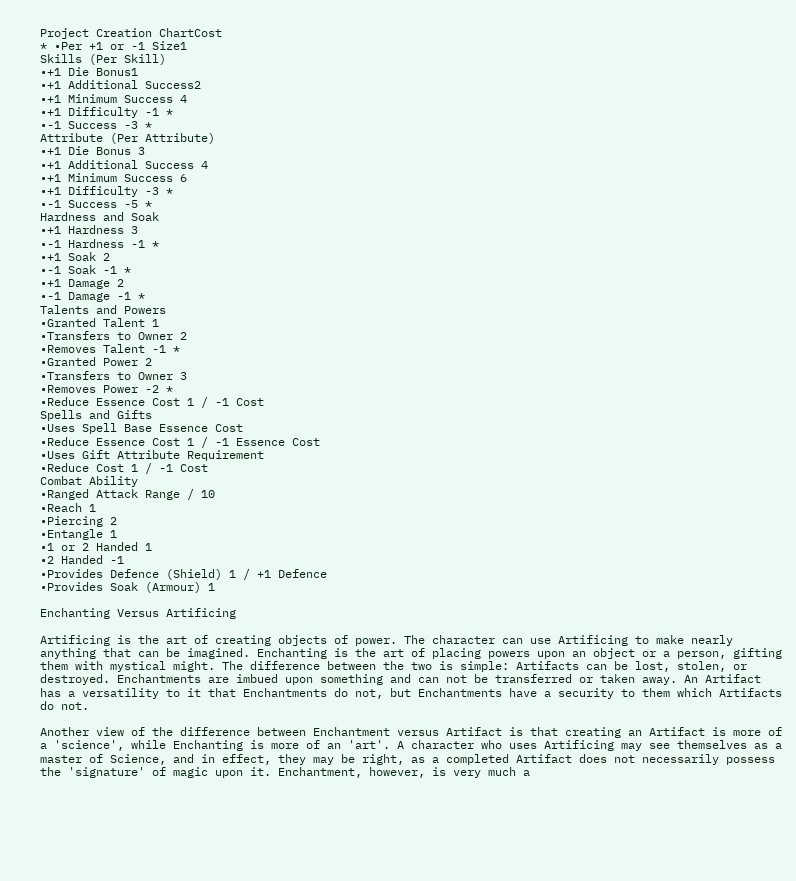Project Creation ChartCost
* •Per +1 or -1 Size1
Skills (Per Skill)
•+1 Die Bonus1
•+1 Additional Success2
•+1 Minimum Success 4
•+1 Difficulty -1 *
•-1 Success -3 *
Attribute (Per Attribute)
•+1 Die Bonus 3
•+1 Additional Success 4
•+1 Minimum Success 6
•+1 Difficulty -3 *
•-1 Success -5 *
Hardness and Soak
•+1 Hardness 3
•-1 Hardness -1 *
•+1 Soak 2
•-1 Soak -1 *
•+1 Damage 2
•-1 Damage -1 *
Talents and Powers
•Granted Talent 1
•Transfers to Owner 2
•Removes Talent -1 *
•Granted Power 2
•Transfers to Owner 3
•Removes Power -2 *
•Reduce Essence Cost 1 / -1 Cost
Spells and Gifts
•Uses Spell Base Essence Cost
•Reduce Essence Cost 1 / -1 Essence Cost
•Uses Gift Attribute Requirement
•Reduce Cost 1 / -1 Cost
Combat Ability
•Ranged Attack Range / 10
•Reach 1
•Piercing 2
•Entangle 1
•1 or 2 Handed 1
•2 Handed -1
•Provides Defence (Shield) 1 / +1 Defence
•Provides Soak (Armour) 1

Enchanting Versus Artificing

Artificing is the art of creating objects of power. The character can use Artificing to make nearly anything that can be imagined. Enchanting is the art of placing powers upon an object or a person, gifting them with mystical might. The difference between the two is simple: Artifacts can be lost, stolen, or destroyed. Enchantments are imbued upon something and can not be transferred or taken away. An Artifact has a versatility to it that Enchantments do not, but Enchantments have a security to them which Artifacts do not.

Another view of the difference between Enchantment versus Artifact is that creating an Artifact is more of a 'science', while Enchanting is more of an 'art'. A character who uses Artificing may see themselves as a master of Science, and in effect, they may be right, as a completed Artifact does not necessarily possess the 'signature' of magic upon it. Enchantment, however, is very much a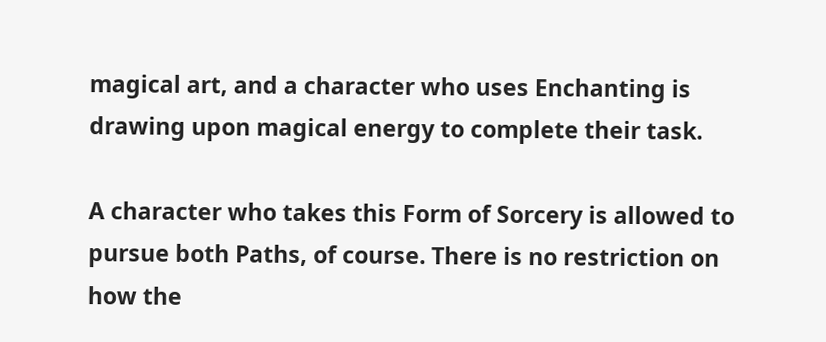magical art, and a character who uses Enchanting is drawing upon magical energy to complete their task.

A character who takes this Form of Sorcery is allowed to pursue both Paths, of course. There is no restriction on how the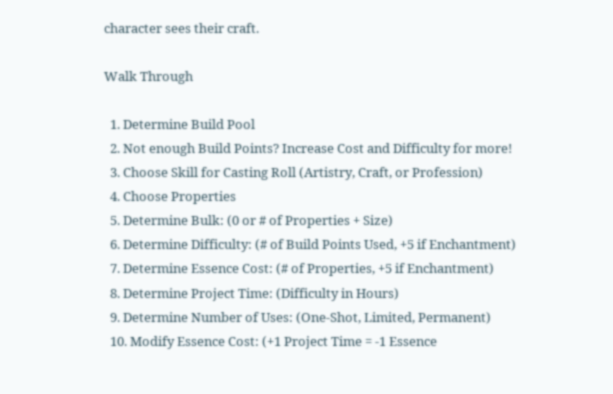character sees their craft.

Walk Through

  1. Determine Build Pool
  2. Not enough Build Points? Increase Cost and Difficulty for more!
  3. Choose Skill for Casting Roll (Artistry, Craft, or Profession)
  4. Choose Properties
  5. Determine Bulk: (0 or # of Properties + Size)
  6. Determine Difficulty: (# of Build Points Used, +5 if Enchantment)
  7. Determine Essence Cost: (# of Properties, +5 if Enchantment)
  8. Determine Project Time: (Difficulty in Hours)
  9. Determine Number of Uses: (One-Shot, Limited, Permanent)
  10. Modify Essence Cost: (+1 Project Time = -1 Essence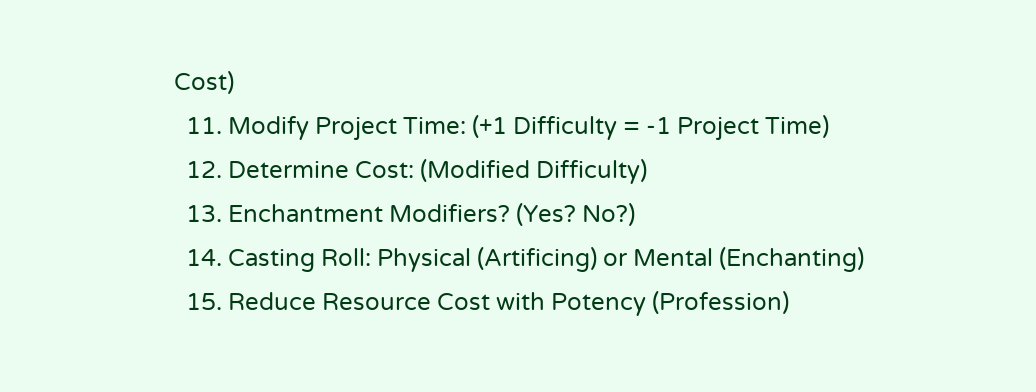Cost)
  11. Modify Project Time: (+1 Difficulty = -1 Project Time)
  12. Determine Cost: (Modified Difficulty)
  13. Enchantment Modifiers? (Yes? No?)
  14. Casting Roll: Physical (Artificing) or Mental (Enchanting)
  15. Reduce Resource Cost with Potency (Profession)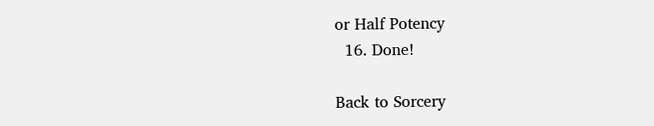or Half Potency
  16. Done!

Back to Sorcery